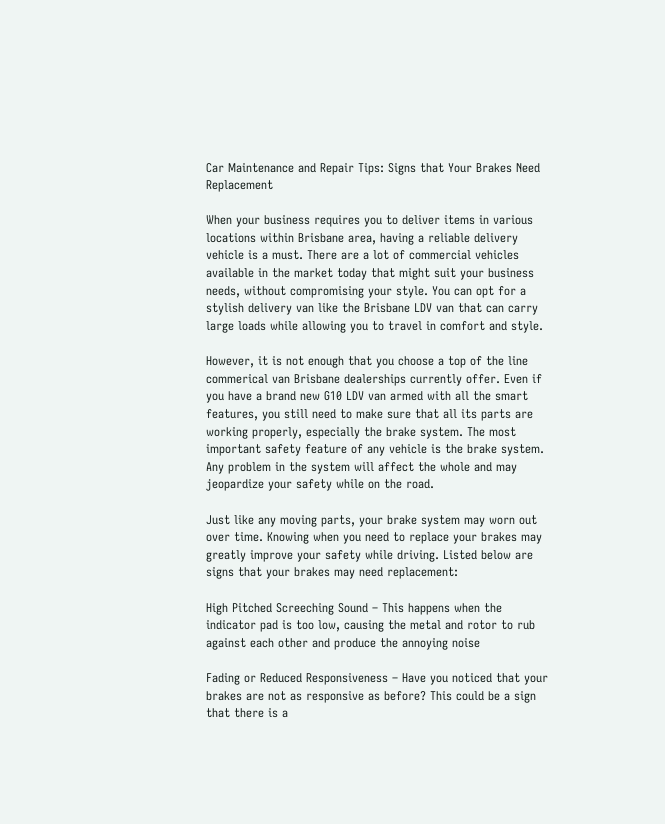Car Maintenance and Repair Tips: Signs that Your Brakes Need Replacement

When your business requires you to deliver items in various locations within Brisbane area, having a reliable delivery vehicle is a must. There are a lot of commercial vehicles available in the market today that might suit your business needs, without compromising your style. You can opt for a stylish delivery van like the Brisbane LDV van that can carry large loads while allowing you to travel in comfort and style.

However, it is not enough that you choose a top of the line commerical van Brisbane dealerships currently offer. Even if you have a brand new G10 LDV van armed with all the smart features, you still need to make sure that all its parts are working properly, especially the brake system. The most important safety feature of any vehicle is the brake system. Any problem in the system will affect the whole and may jeopardize your safety while on the road.

Just like any moving parts, your brake system may worn out over time. Knowing when you need to replace your brakes may greatly improve your safety while driving. Listed below are signs that your brakes may need replacement:

High Pitched Screeching Sound – This happens when the indicator pad is too low, causing the metal and rotor to rub against each other and produce the annoying noise

Fading or Reduced Responsiveness – Have you noticed that your brakes are not as responsive as before? This could be a sign that there is a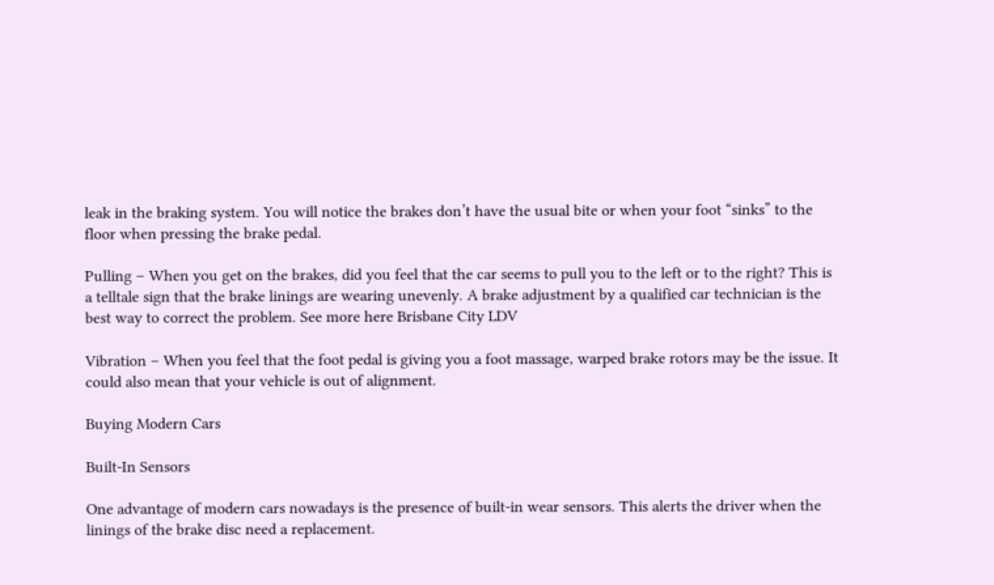leak in the braking system. You will notice the brakes don’t have the usual bite or when your foot “sinks” to the floor when pressing the brake pedal.

Pulling – When you get on the brakes, did you feel that the car seems to pull you to the left or to the right? This is a telltale sign that the brake linings are wearing unevenly. A brake adjustment by a qualified car technician is the best way to correct the problem. See more here Brisbane City LDV

Vibration – When you feel that the foot pedal is giving you a foot massage, warped brake rotors may be the issue. It could also mean that your vehicle is out of alignment.

Buying Modern Cars

Built-In Sensors

One advantage of modern cars nowadays is the presence of built-in wear sensors. This alerts the driver when the linings of the brake disc need a replacement.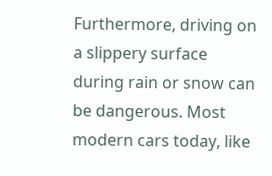Furthermore, driving on a slippery surface during rain or snow can be dangerous. Most modern cars today, like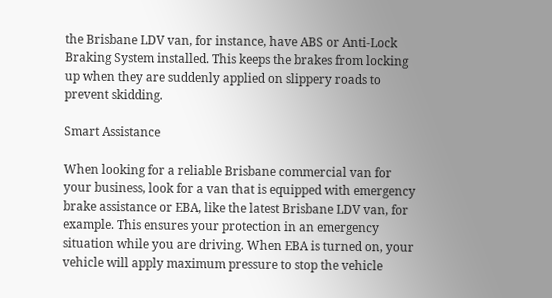the Brisbane LDV van, for instance, have ABS or Anti-Lock Braking System installed. This keeps the brakes from locking up when they are suddenly applied on slippery roads to prevent skidding.

Smart Assistance

When looking for a reliable Brisbane commercial van for your business, look for a van that is equipped with emergency brake assistance or EBA, like the latest Brisbane LDV van, for example. This ensures your protection in an emergency situation while you are driving. When EBA is turned on, your vehicle will apply maximum pressure to stop the vehicle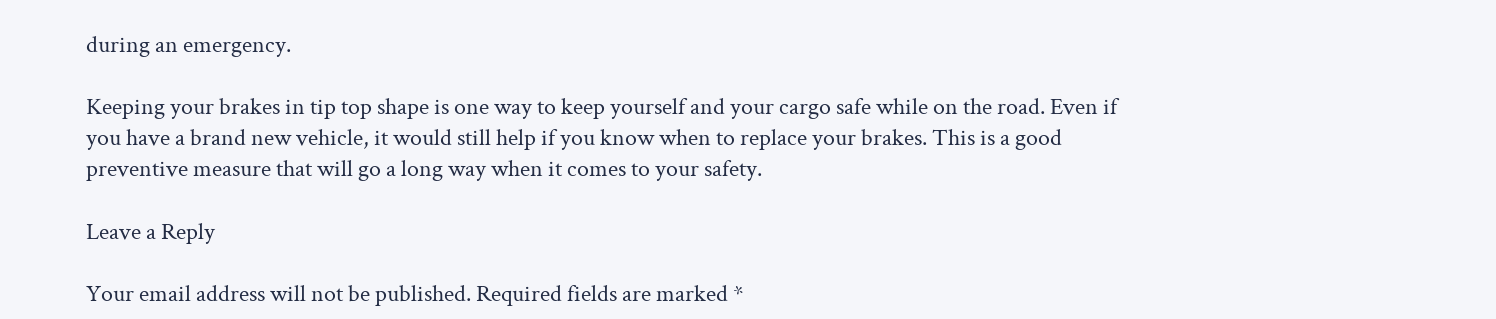during an emergency.

Keeping your brakes in tip top shape is one way to keep yourself and your cargo safe while on the road. Even if you have a brand new vehicle, it would still help if you know when to replace your brakes. This is a good preventive measure that will go a long way when it comes to your safety.

Leave a Reply

Your email address will not be published. Required fields are marked *